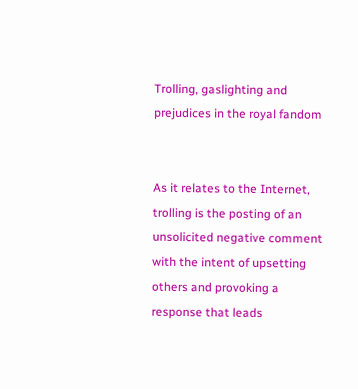Trolling, gaslighting and prejudices in the royal fandom


As it relates to the Internet, trolling is the posting of an unsolicited negative comment with the intent of upsetting others and provoking a response that leads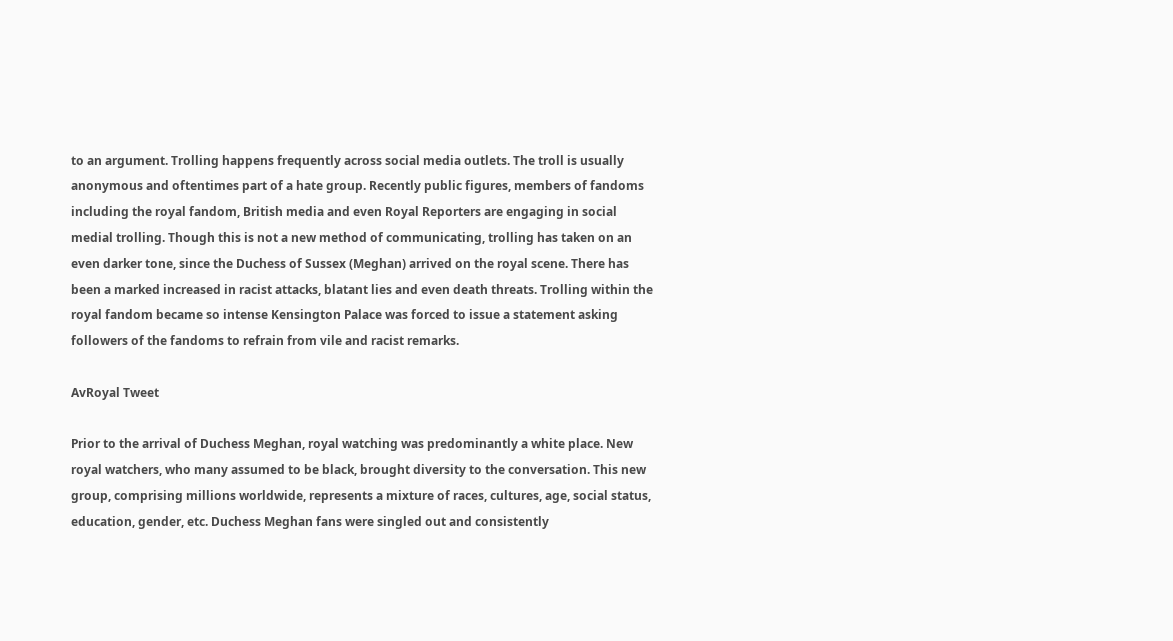to an argument. Trolling happens frequently across social media outlets. The troll is usually anonymous and oftentimes part of a hate group. Recently public figures, members of fandoms including the royal fandom, British media and even Royal Reporters are engaging in social medial trolling. Though this is not a new method of communicating, trolling has taken on an even darker tone, since the Duchess of Sussex (Meghan) arrived on the royal scene. There has been a marked increased in racist attacks, blatant lies and even death threats. Trolling within the royal fandom became so intense Kensington Palace was forced to issue a statement asking followers of the fandoms to refrain from vile and racist remarks.

AvRoyal Tweet

Prior to the arrival of Duchess Meghan, royal watching was predominantly a white place. New royal watchers, who many assumed to be black, brought diversity to the conversation. This new group, comprising millions worldwide, represents a mixture of races, cultures, age, social status, education, gender, etc. Duchess Meghan fans were singled out and consistently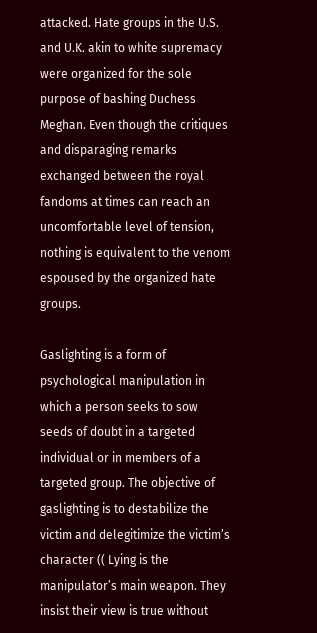attacked. Hate groups in the U.S. and U.K. akin to white supremacy were organized for the sole purpose of bashing Duchess Meghan. Even though the critiques and disparaging remarks exchanged between the royal fandoms at times can reach an uncomfortable level of tension, nothing is equivalent to the venom espoused by the organized hate groups.

Gaslighting is a form of psychological manipulation in which a person seeks to sow seeds of doubt in a targeted individual or in members of a targeted group. The objective of gaslighting is to destabilize the victim and delegitimize the victim’s character (( Lying is the manipulator’s main weapon. They insist their view is true without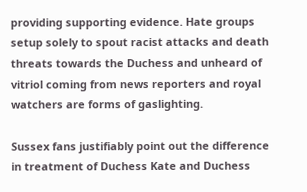providing supporting evidence. Hate groups setup solely to spout racist attacks and death threats towards the Duchess and unheard of vitriol coming from news reporters and royal watchers are forms of gaslighting.

Sussex fans justifiably point out the difference in treatment of Duchess Kate and Duchess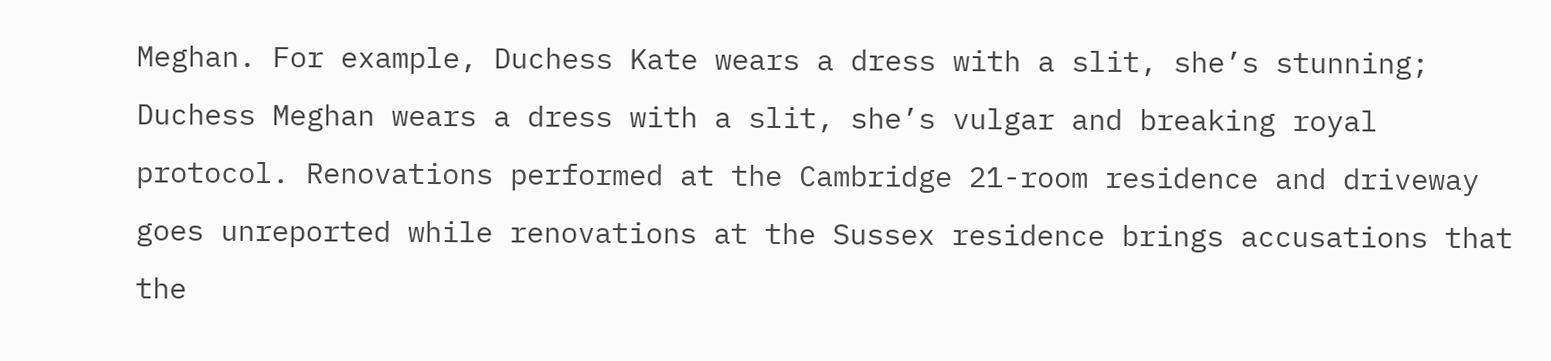Meghan. For example, Duchess Kate wears a dress with a slit, she’s stunning; Duchess Meghan wears a dress with a slit, she’s vulgar and breaking royal protocol. Renovations performed at the Cambridge 21-room residence and driveway goes unreported while renovations at the Sussex residence brings accusations that the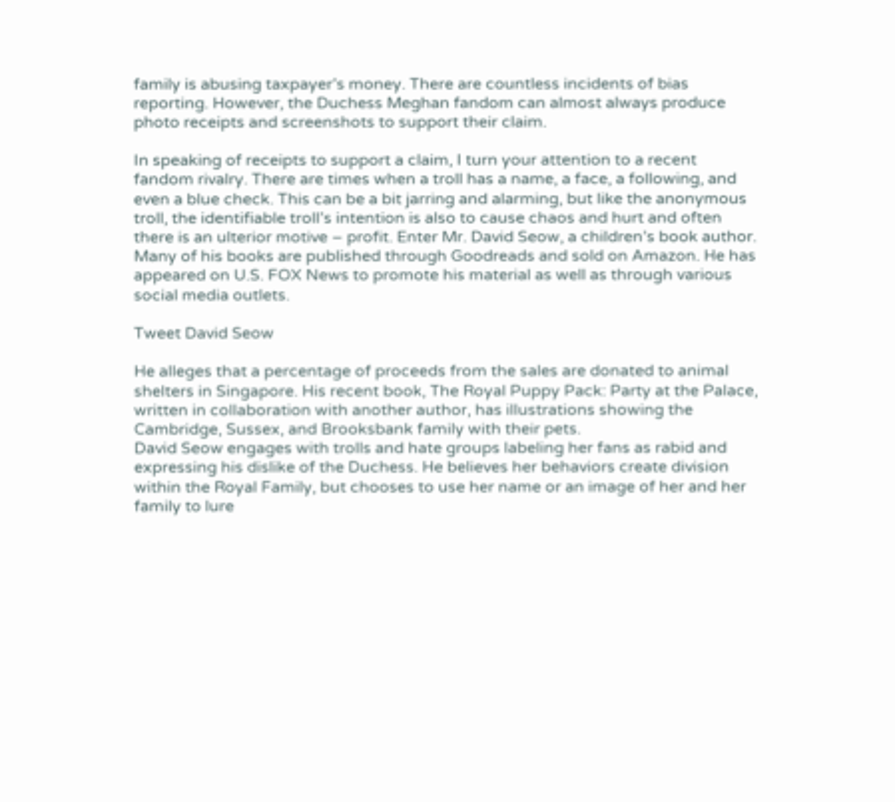family is abusing taxpayer’s money. There are countless incidents of bias reporting. However, the Duchess Meghan fandom can almost always produce photo receipts and screenshots to support their claim.

In speaking of receipts to support a claim, I turn your attention to a recent fandom rivalry. There are times when a troll has a name, a face, a following, and even a blue check. This can be a bit jarring and alarming, but like the anonymous troll, the identifiable troll’s intention is also to cause chaos and hurt and often there is an ulterior motive – profit. Enter Mr. David Seow, a children’s book author. Many of his books are published through Goodreads and sold on Amazon. He has appeared on U.S. FOX News to promote his material as well as through various social media outlets.

Tweet David Seow

He alleges that a percentage of proceeds from the sales are donated to animal shelters in Singapore. His recent book, The Royal Puppy Pack: Party at the Palace, written in collaboration with another author, has illustrations showing the Cambridge, Sussex, and Brooksbank family with their pets.
David Seow engages with trolls and hate groups labeling her fans as rabid and expressing his dislike of the Duchess. He believes her behaviors create division within the Royal Family, but chooses to use her name or an image of her and her family to lure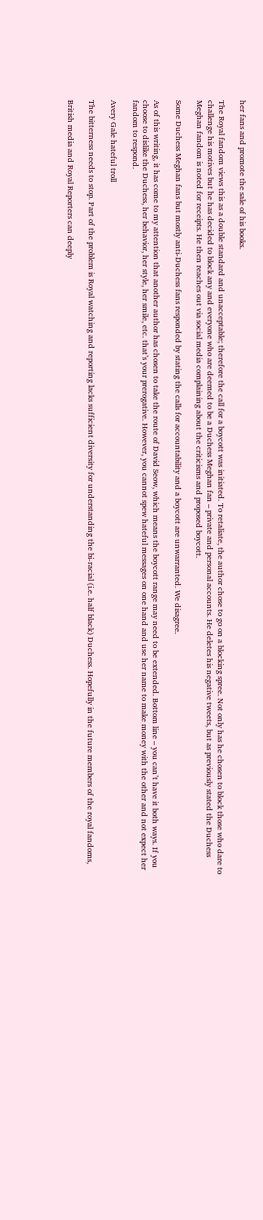her fans and promote the sale of his books.

The Royal fandom views this as a double standard and unacceptable; therefore the call for a boycott was initiated. To retaliate, the author chose to go on a blocking spree. Not only has he chosen to block those who dare to challenge his motives but he has decided to block any and everyone who are deemed to be a Duchess Meghan fan – private and personal accounts. He deletes his negative tweets, but as previously stated the Duchess Meghan fandom is noted for receipts. He then reaches out via social media complaining about the criticisms and proposed boycott.

Some Duchess Meghan fans but mostly anti-Duchess fans responded by stating the calls for accountability and a boycott are unwarranted. We disagree.

As of this writing, it has come to my attention that another author has chosen to take the route of David Seow, which means the boycott range may need to be extended. Bottom line – you can’t have it both ways. If you choose to dislike the Duchess, her behavior, her style, her smile, etc. that’s your prerogative. However, you cannot spew hateful messages on one hand and use her name to make money with the other and not expect her fandom to respond.

Avery Gale hateful troll

The bitterness needs to stop. Part of the problem is Royal watching and reporting lacks sufficient diversity for understanding the bi-racial (i.e. half black) Duchess. Hopefully in the future members of the royal fandoms,

British media and Royal Reporters can deeply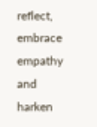reflect, embrace empathy and harken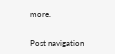more.


Post navigation